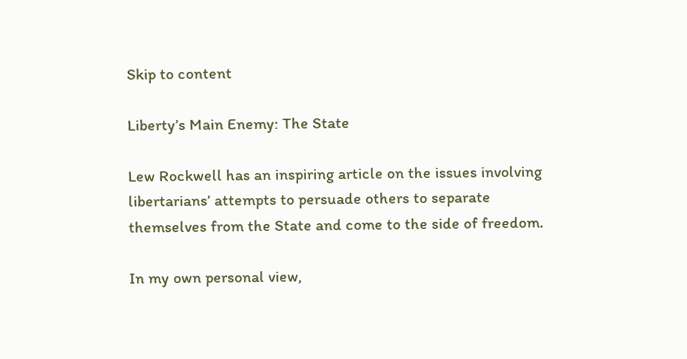Skip to content

Liberty’s Main Enemy: The State

Lew Rockwell has an inspiring article on the issues involving libertarians’ attempts to persuade others to separate themselves from the State and come to the side of freedom.

In my own personal view,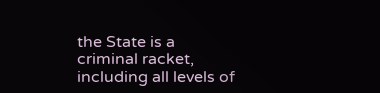the State is a criminal racket, including all levels of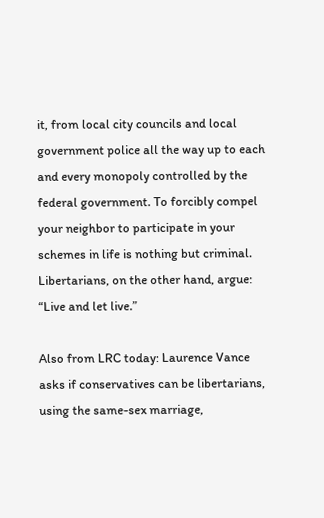it, from local city councils and local government police all the way up to each and every monopoly controlled by the federal government. To forcibly compel your neighbor to participate in your schemes in life is nothing but criminal. Libertarians, on the other hand, argue: “Live and let live.”

Also from LRC today: Laurence Vance asks if conservatives can be libertarians, using the same-sex marriage,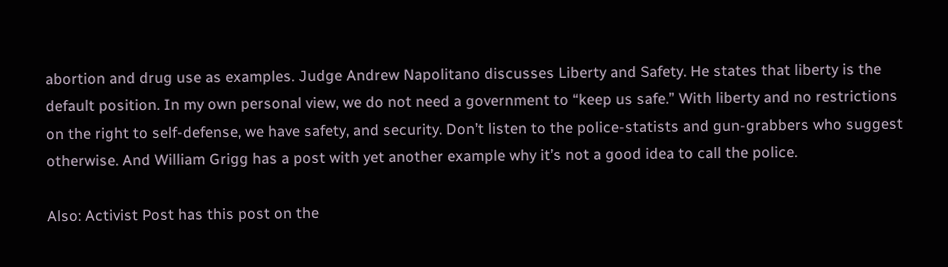abortion and drug use as examples. Judge Andrew Napolitano discusses Liberty and Safety. He states that liberty is the default position. In my own personal view, we do not need a government to “keep us safe.” With liberty and no restrictions on the right to self-defense, we have safety, and security. Don’t listen to the police-statists and gun-grabbers who suggest otherwise. And William Grigg has a post with yet another example why it’s not a good idea to call the police.

Also: Activist Post has this post on the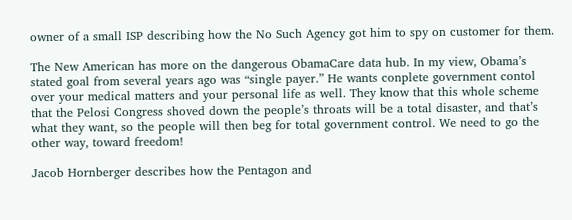owner of a small ISP describing how the No Such Agency got him to spy on customer for them.

The New American has more on the dangerous ObamaCare data hub. In my view, Obama’s stated goal from several years ago was “single payer.” He wants conplete government contol over your medical matters and your personal life as well. They know that this whole scheme that the Pelosi Congress shoved down the people’s throats will be a total disaster, and that’s what they want, so the people will then beg for total government control. We need to go the other way, toward freedom!

Jacob Hornberger describes how the Pentagon and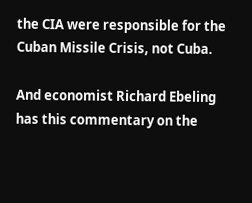the CIA were responsible for the Cuban Missile Crisis, not Cuba.

And economist Richard Ebeling has this commentary on the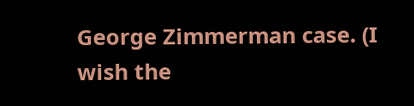George Zimmerman case. (I wish the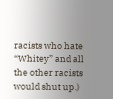racists who hate “Whitey” and all the other racists would shut up.)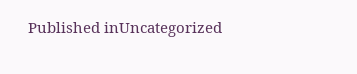Published inUncategorized